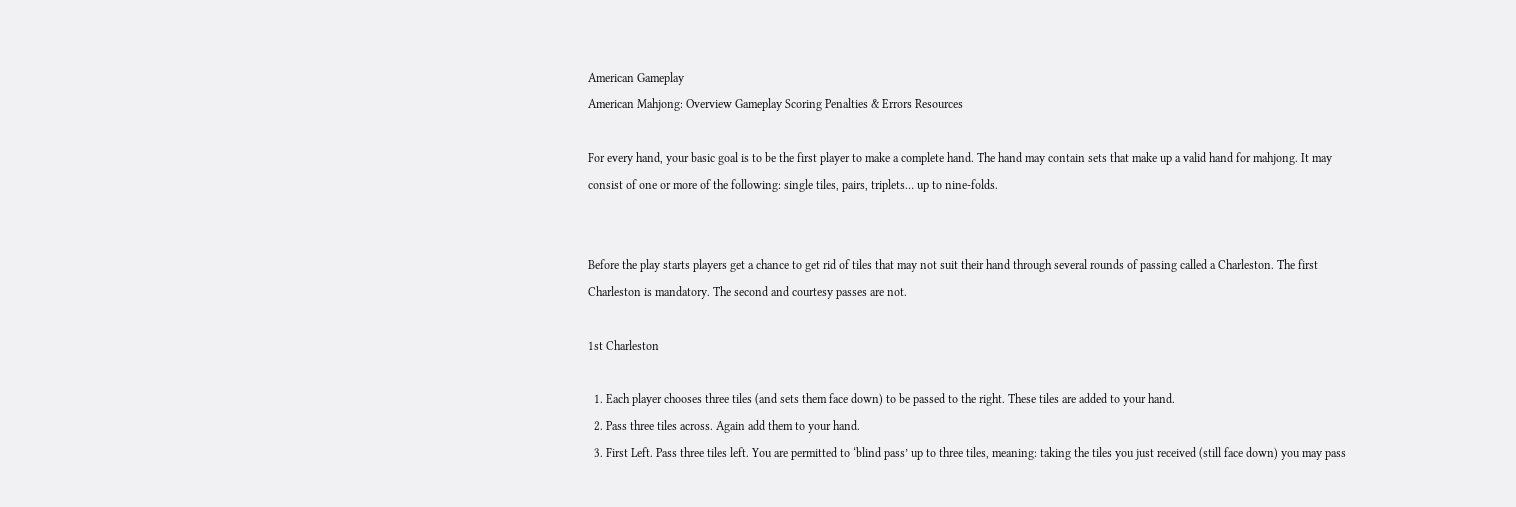American Gameplay
American Mahjong: Overview Gameplay Scoring Penalties & Errors Resources

For every hand, your basic goal is to be the first player to make a complete hand. The hand may contain sets that make up a valid hand for mahjong. It may consist of one or more of the following: single tiles, pairs, triplets… up to nine-folds.


Before the play starts players get a chance to get rid of tiles that may not suit their hand through several rounds of passing called a Charleston. The first Charleston is mandatory. The second and courtesy passes are not.

1st Charleston

  1. Each player chooses three tiles (and sets them face down) to be passed to the right. These tiles are added to your hand.
  2. Pass three tiles across. Again add them to your hand.
  3. First Left. Pass three tiles left. You are permitted to ‘blind pass’ up to three tiles, meaning: taking the tiles you just received (still face down) you may pass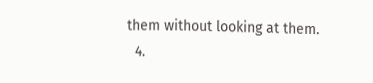them without looking at them.
  4.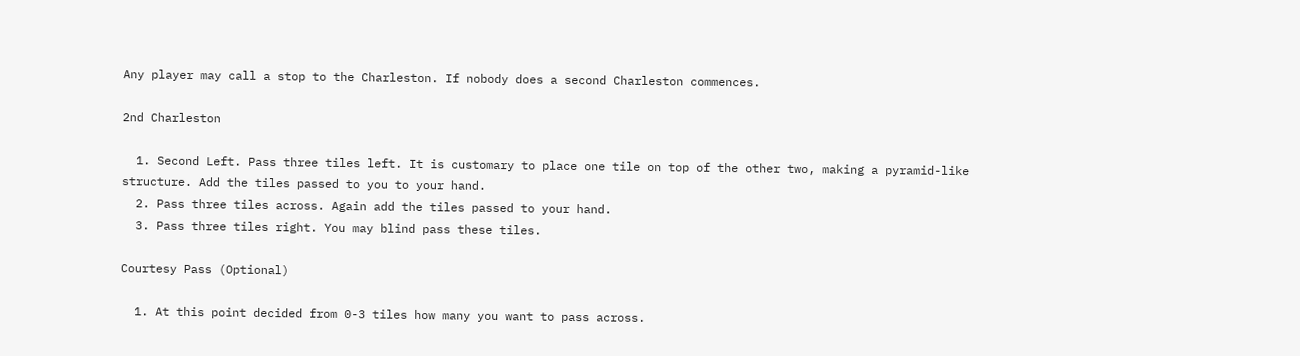Any player may call a stop to the Charleston. If nobody does a second Charleston commences.

2nd Charleston

  1. Second Left. Pass three tiles left. It is customary to place one tile on top of the other two, making a pyramid-like structure. Add the tiles passed to you to your hand.
  2. Pass three tiles across. Again add the tiles passed to your hand.
  3. Pass three tiles right. You may blind pass these tiles.

Courtesy Pass (Optional)

  1. At this point decided from 0-3 tiles how many you want to pass across.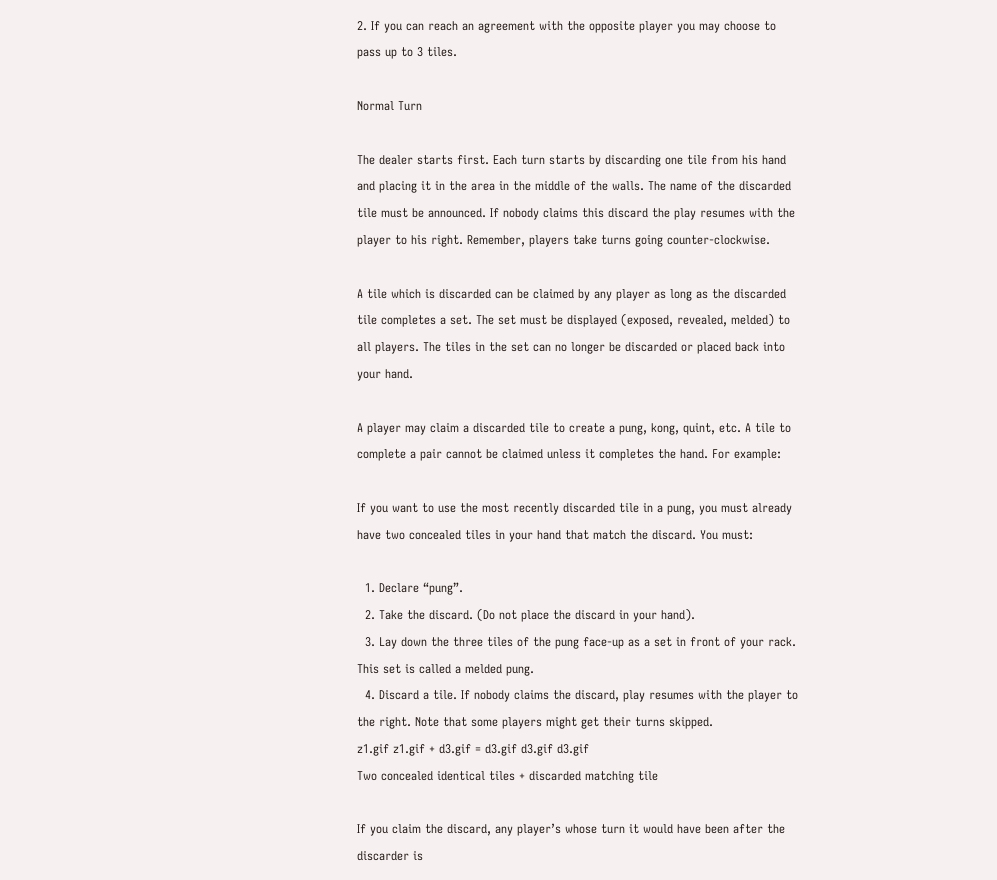2. If you can reach an agreement with the opposite player you may choose to pass up to 3 tiles.

Normal Turn

The dealer starts first. Each turn starts by discarding one tile from his hand and placing it in the area in the middle of the walls. The name of the discarded tile must be announced. If nobody claims this discard the play resumes with the player to his right. Remember, players take turns going counter-clockwise.

A tile which is discarded can be claimed by any player as long as the discarded tile completes a set. The set must be displayed (exposed, revealed, melded) to all players. The tiles in the set can no longer be discarded or placed back into your hand.

A player may claim a discarded tile to create a pung, kong, quint, etc. A tile to complete a pair cannot be claimed unless it completes the hand. For example:

If you want to use the most recently discarded tile in a pung, you must already have two concealed tiles in your hand that match the discard. You must:

  1. Declare “pung”.
  2. Take the discard. (Do not place the discard in your hand).
  3. Lay down the three tiles of the pung face-up as a set in front of your rack. This set is called a melded pung.
  4. Discard a tile. If nobody claims the discard, play resumes with the player to the right. Note that some players might get their turns skipped.
z1.gif z1.gif + d3.gif = d3.gif d3.gif d3.gif
Two concealed identical tiles + discarded matching tile

If you claim the discard, any player’s whose turn it would have been after the discarder is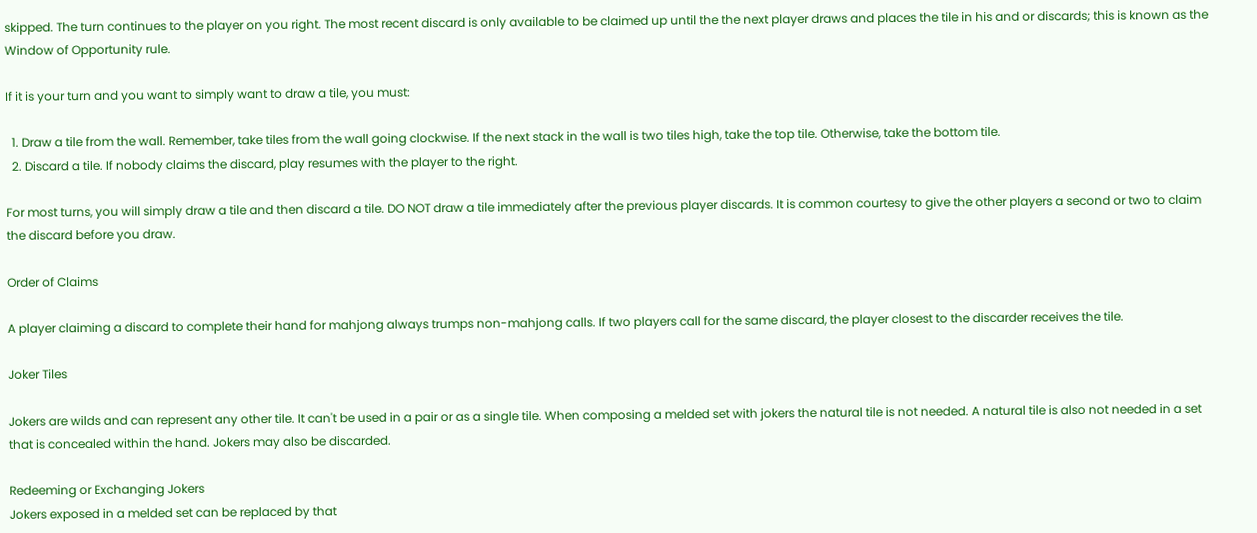skipped. The turn continues to the player on you right. The most recent discard is only available to be claimed up until the the next player draws and places the tile in his and or discards; this is known as the Window of Opportunity rule.

If it is your turn and you want to simply want to draw a tile, you must:

  1. Draw a tile from the wall. Remember, take tiles from the wall going clockwise. If the next stack in the wall is two tiles high, take the top tile. Otherwise, take the bottom tile.
  2. Discard a tile. If nobody claims the discard, play resumes with the player to the right.

For most turns, you will simply draw a tile and then discard a tile. DO NOT draw a tile immediately after the previous player discards. It is common courtesy to give the other players a second or two to claim the discard before you draw.

Order of Claims

A player claiming a discard to complete their hand for mahjong always trumps non-mahjong calls. If two players call for the same discard, the player closest to the discarder receives the tile.

Joker Tiles

Jokers are wilds and can represent any other tile. It can't be used in a pair or as a single tile. When composing a melded set with jokers the natural tile is not needed. A natural tile is also not needed in a set that is concealed within the hand. Jokers may also be discarded.

Redeeming or Exchanging Jokers
Jokers exposed in a melded set can be replaced by that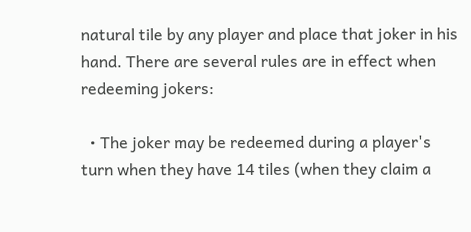natural tile by any player and place that joker in his hand. There are several rules are in effect when redeeming jokers:

  • The joker may be redeemed during a player's turn when they have 14 tiles (when they claim a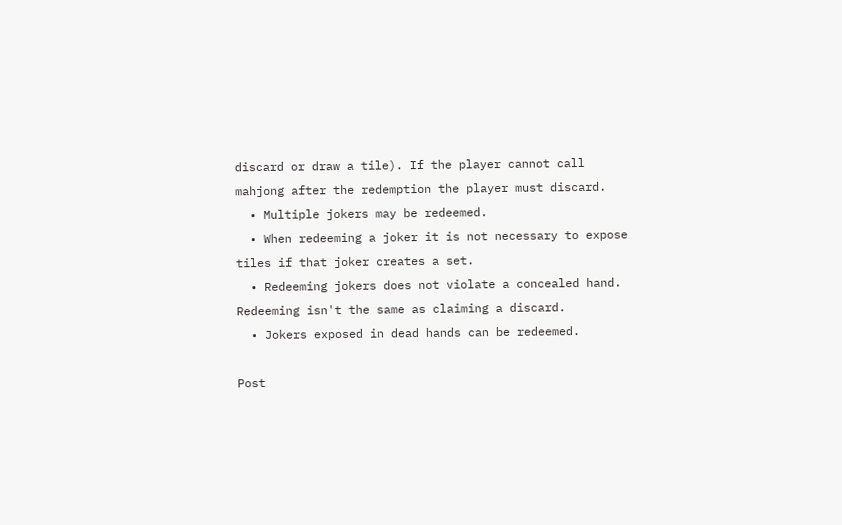discard or draw a tile). If the player cannot call mahjong after the redemption the player must discard.
  • Multiple jokers may be redeemed.
  • When redeeming a joker it is not necessary to expose tiles if that joker creates a set.
  • Redeeming jokers does not violate a concealed hand. Redeeming isn't the same as claiming a discard.
  • Jokers exposed in dead hands can be redeemed.

Post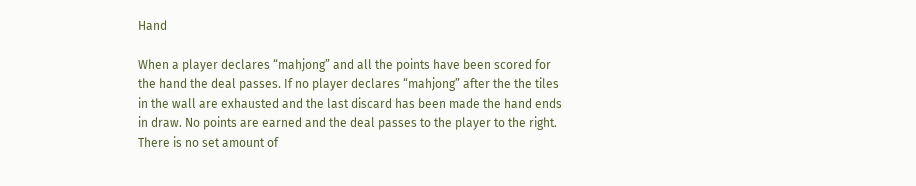Hand

When a player declares “mahjong” and all the points have been scored for the hand the deal passes. If no player declares “mahjong” after the the tiles in the wall are exhausted and the last discard has been made the hand ends in draw. No points are earned and the deal passes to the player to the right. There is no set amount of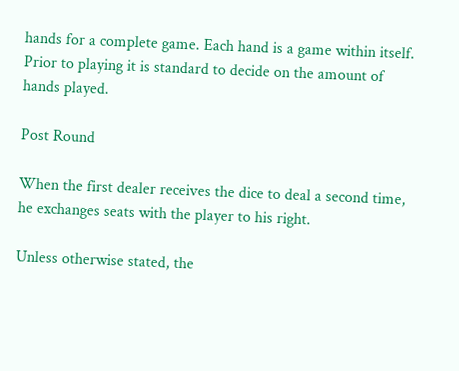hands for a complete game. Each hand is a game within itself. Prior to playing it is standard to decide on the amount of hands played.

Post Round

When the first dealer receives the dice to deal a second time, he exchanges seats with the player to his right.

Unless otherwise stated, the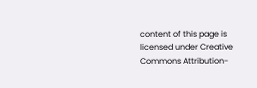content of this page is licensed under Creative Commons Attribution-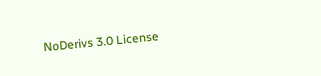NoDerivs 3.0 License